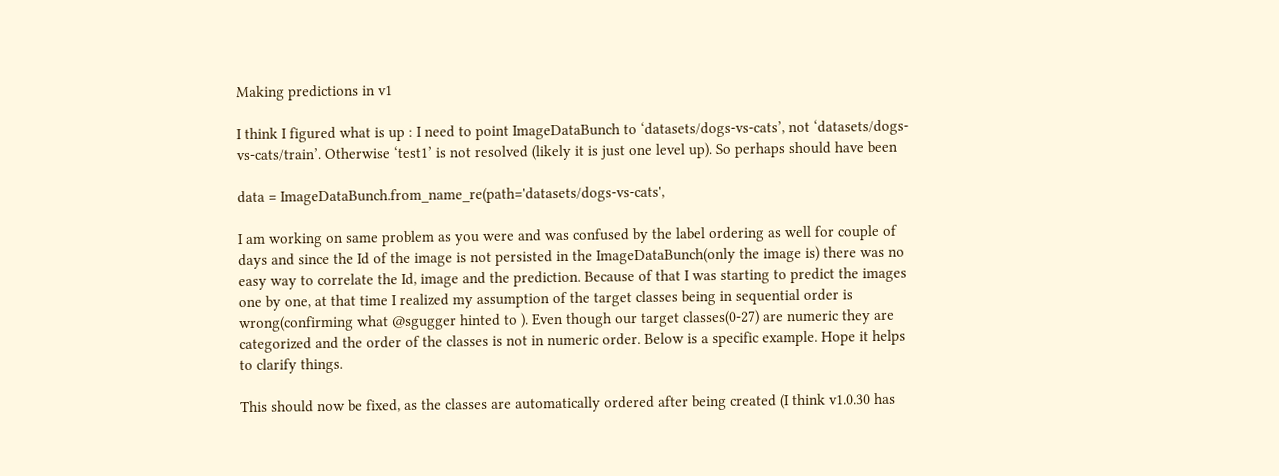Making predictions in v1

I think I figured what is up : I need to point ImageDataBunch to ‘datasets/dogs-vs-cats’, not ‘datasets/dogs-vs-cats/train’. Otherwise ‘test1’ is not resolved (likely it is just one level up). So perhaps should have been

data = ImageDataBunch.from_name_re(path='datasets/dogs-vs-cats',

I am working on same problem as you were and was confused by the label ordering as well for couple of days and since the Id of the image is not persisted in the ImageDataBunch(only the image is) there was no easy way to correlate the Id, image and the prediction. Because of that I was starting to predict the images one by one, at that time I realized my assumption of the target classes being in sequential order is wrong(confirming what @sgugger hinted to ). Even though our target classes(0-27) are numeric they are categorized and the order of the classes is not in numeric order. Below is a specific example. Hope it helps to clarify things.

This should now be fixed, as the classes are automatically ordered after being created (I think v1.0.30 has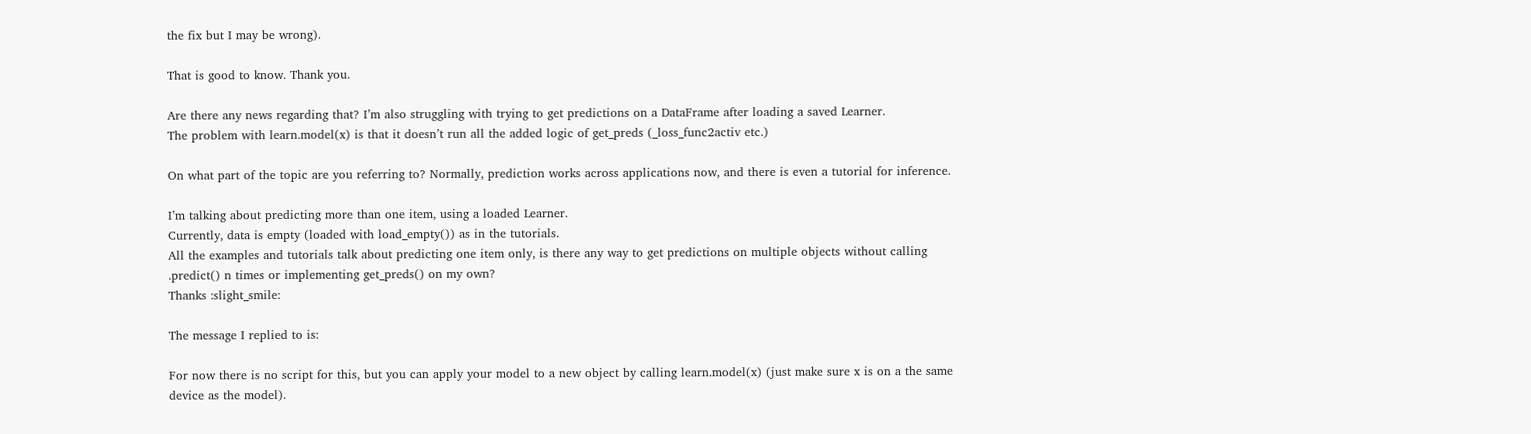the fix but I may be wrong).

That is good to know. Thank you.

Are there any news regarding that? I’m also struggling with trying to get predictions on a DataFrame after loading a saved Learner.
The problem with learn.model(x) is that it doesn’t run all the added logic of get_preds (_loss_func2activ etc.)

On what part of the topic are you referring to? Normally, prediction works across applications now, and there is even a tutorial for inference.

I’m talking about predicting more than one item, using a loaded Learner.
Currently, data is empty (loaded with load_empty()) as in the tutorials.
All the examples and tutorials talk about predicting one item only, is there any way to get predictions on multiple objects without calling .predict() n times or implementing get_preds() on my own?
Thanks :slight_smile:

The message I replied to is:

For now there is no script for this, but you can apply your model to a new object by calling learn.model(x) (just make sure x is on a the same device as the model).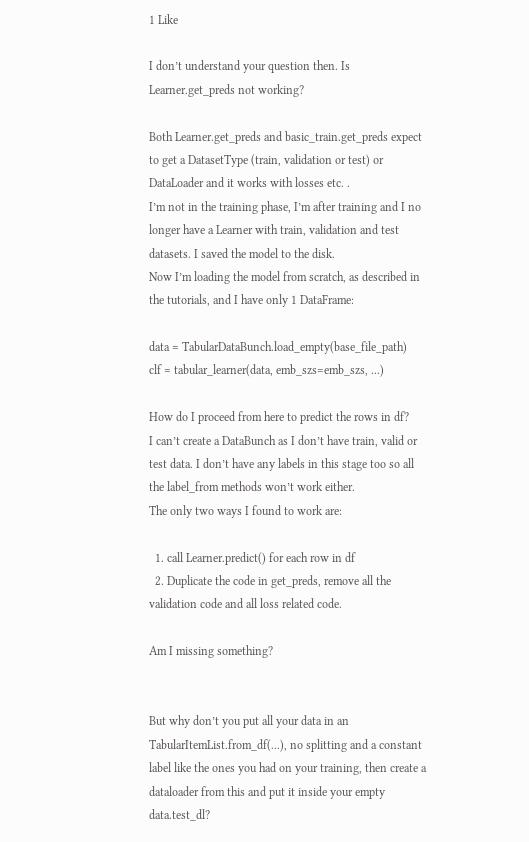1 Like

I don’t understand your question then. Is Learner.get_preds not working?

Both Learner.get_preds and basic_train.get_preds expect to get a DatasetType (train, validation or test) or DataLoader and it works with losses etc. .
I’m not in the training phase, I’m after training and I no longer have a Learner with train, validation and test datasets. I saved the model to the disk.
Now I’m loading the model from scratch, as described in the tutorials, and I have only 1 DataFrame:

data = TabularDataBunch.load_empty(base_file_path)
clf = tabular_learner(data, emb_szs=emb_szs, ...)

How do I proceed from here to predict the rows in df?
I can’t create a DataBunch as I don’t have train, valid or test data. I don’t have any labels in this stage too so all the label_from methods won’t work either.
The only two ways I found to work are:

  1. call Learner.predict() for each row in df
  2. Duplicate the code in get_preds, remove all the validation code and all loss related code.

Am I missing something?


But why don’t you put all your data in an TabularItemList.from_df(...), no splitting and a constant label like the ones you had on your training, then create a dataloader from this and put it inside your empty data.test_dl?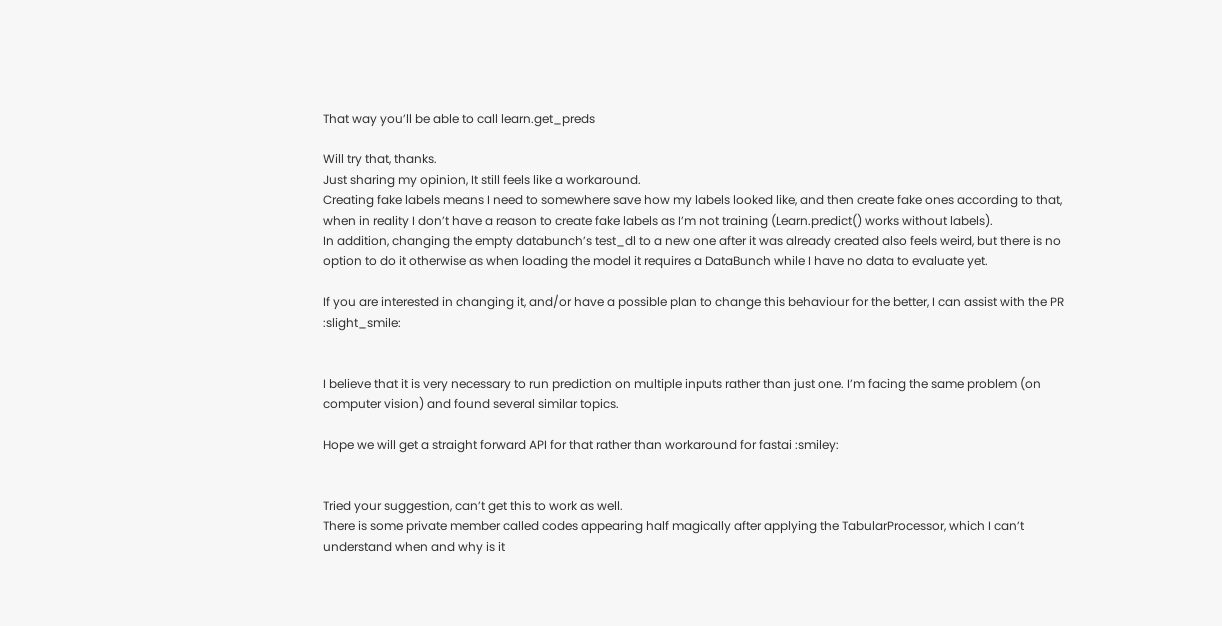That way you’ll be able to call learn.get_preds

Will try that, thanks.
Just sharing my opinion, It still feels like a workaround.
Creating fake labels means I need to somewhere save how my labels looked like, and then create fake ones according to that, when in reality I don’t have a reason to create fake labels as I’m not training (Learn.predict() works without labels).
In addition, changing the empty databunch’s test_dl to a new one after it was already created also feels weird, but there is no option to do it otherwise as when loading the model it requires a DataBunch while I have no data to evaluate yet.

If you are interested in changing it, and/or have a possible plan to change this behaviour for the better, I can assist with the PR :slight_smile:


I believe that it is very necessary to run prediction on multiple inputs rather than just one. I’m facing the same problem (on computer vision) and found several similar topics.

Hope we will get a straight forward API for that rather than workaround for fastai :smiley:


Tried your suggestion, can’t get this to work as well.
There is some private member called codes appearing half magically after applying the TabularProcessor, which I can’t understand when and why is it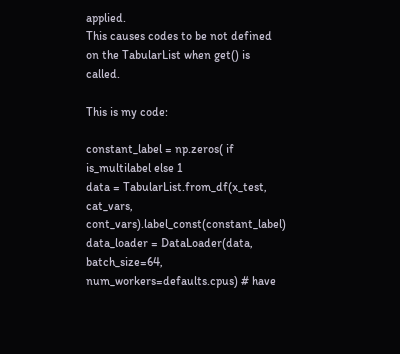applied.
This causes codes to be not defined on the TabularList when get() is called.

This is my code:

constant_label = np.zeros( if is_multilabel else 1
data = TabularList.from_df(x_test, cat_vars, cont_vars).label_const(constant_label)
data_loader = DataLoader(data, batch_size=64, num_workers=defaults.cpus) # have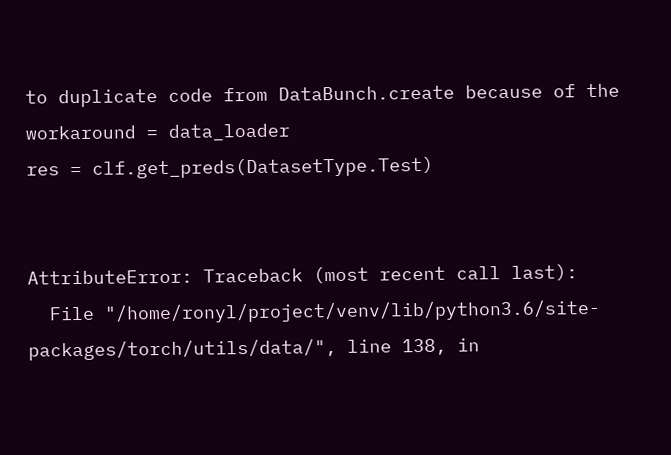to duplicate code from DataBunch.create because of the workaround = data_loader
res = clf.get_preds(DatasetType.Test)


AttributeError: Traceback (most recent call last):
  File "/home/ronyl/project/venv/lib/python3.6/site-packages/torch/utils/data/", line 138, in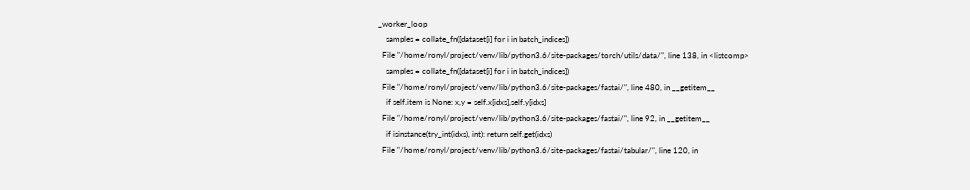_worker_loop
    samples = collate_fn([dataset[i] for i in batch_indices])
  File "/home/ronyl/project/venv/lib/python3.6/site-packages/torch/utils/data/", line 138, in <listcomp>
    samples = collate_fn([dataset[i] for i in batch_indices])
  File "/home/ronyl/project/venv/lib/python3.6/site-packages/fastai/", line 480, in __getitem__
    if self.item is None: x,y = self.x[idxs],self.y[idxs]
  File "/home/ronyl/project/venv/lib/python3.6/site-packages/fastai/", line 92, in __getitem__
    if isinstance(try_int(idxs), int): return self.get(idxs)
  File "/home/ronyl/project/venv/lib/python3.6/site-packages/fastai/tabular/", line 120, in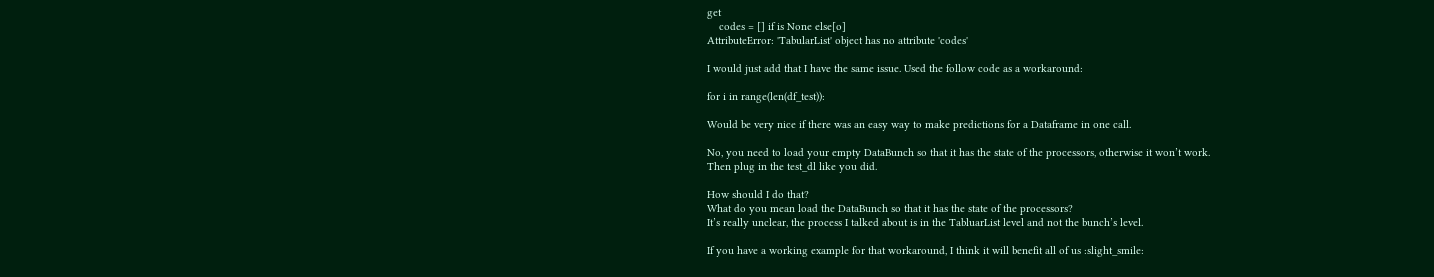get
    codes = [] if is None else[o]
AttributeError: 'TabularList' object has no attribute 'codes'

I would just add that I have the same issue. Used the follow code as a workaround:

for i in range(len(df_test)):

Would be very nice if there was an easy way to make predictions for a Dataframe in one call.

No, you need to load your empty DataBunch so that it has the state of the processors, otherwise it won’t work.
Then plug in the test_dl like you did.

How should I do that?
What do you mean load the DataBunch so that it has the state of the processors?
It’s really unclear, the process I talked about is in the TabluarList level and not the bunch’s level.

If you have a working example for that workaround, I think it will benefit all of us :slight_smile: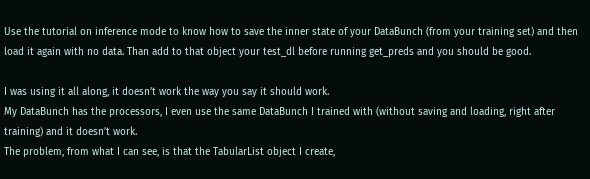Use the tutorial on inference mode to know how to save the inner state of your DataBunch (from your training set) and then load it again with no data. Than add to that object your test_dl before running get_preds and you should be good.

I was using it all along, it doesn’t work the way you say it should work.
My DataBunch has the processors, I even use the same DataBunch I trained with (without saving and loading, right after training) and it doesn’t work.
The problem, from what I can see, is that the TabularList object I create,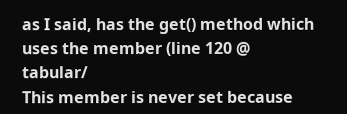as I said, has the get() method which uses the member (line 120 @ tabular/
This member is never set because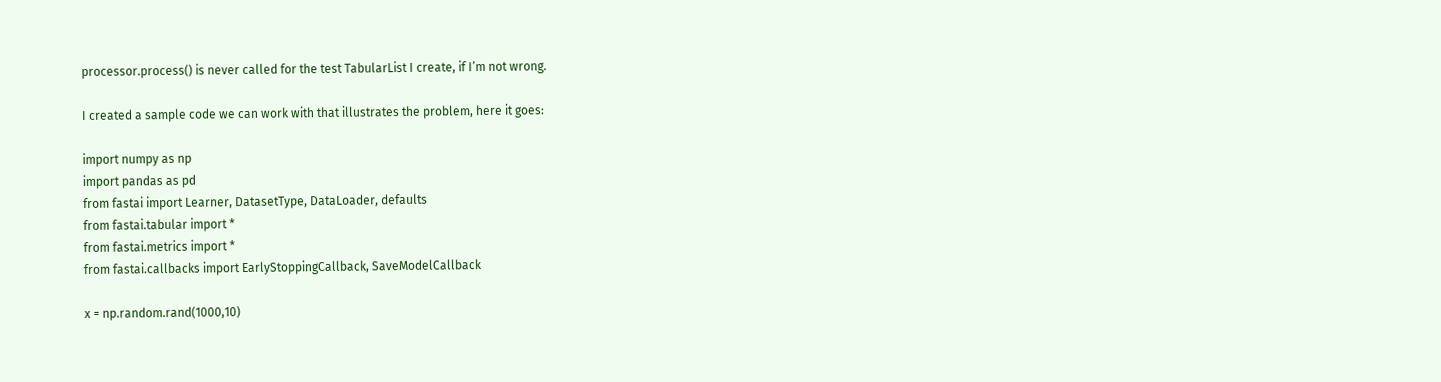processor.process() is never called for the test TabularList I create, if I’m not wrong.

I created a sample code we can work with that illustrates the problem, here it goes:

import numpy as np
import pandas as pd
from fastai import Learner, DatasetType, DataLoader, defaults
from fastai.tabular import *
from fastai.metrics import *
from fastai.callbacks import EarlyStoppingCallback, SaveModelCallback

x = np.random.rand(1000,10)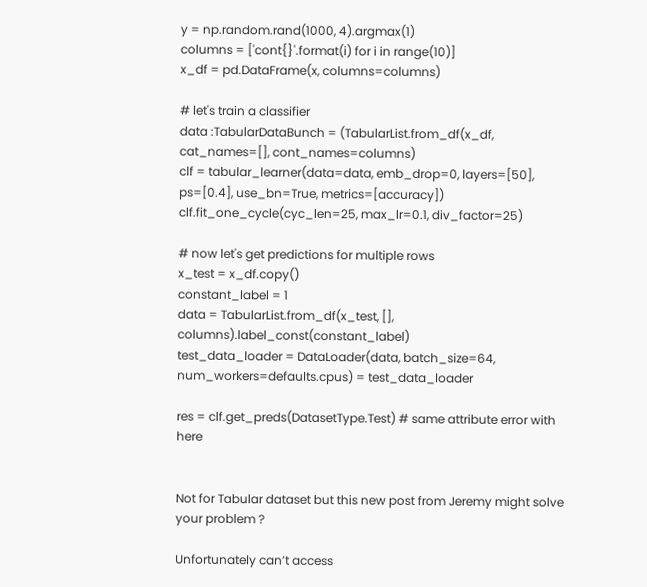y = np.random.rand(1000, 4).argmax(1)
columns = ['cont{}'.format(i) for i in range(10)]
x_df = pd.DataFrame(x, columns=columns)

# let's train a classifier
data :TabularDataBunch = (TabularList.from_df(x_df, cat_names=[], cont_names=columns)
clf = tabular_learner(data=data, emb_drop=0, layers=[50], ps=[0.4], use_bn=True, metrics=[accuracy])
clf.fit_one_cycle(cyc_len=25, max_lr=0.1, div_factor=25)

# now let's get predictions for multiple rows
x_test = x_df.copy()
constant_label = 1
data = TabularList.from_df(x_test, [], columns).label_const(constant_label)
test_data_loader = DataLoader(data, batch_size=64, num_workers=defaults.cpus) = test_data_loader

res = clf.get_preds(DatasetType.Test) # same attribute error with here


Not for Tabular dataset but this new post from Jeremy might solve your problem ?

Unfortunately can’t access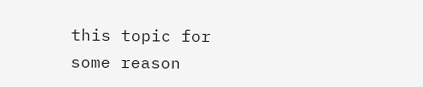this topic for some reason